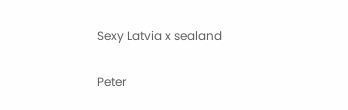Sexy Latvia x sealand

Peter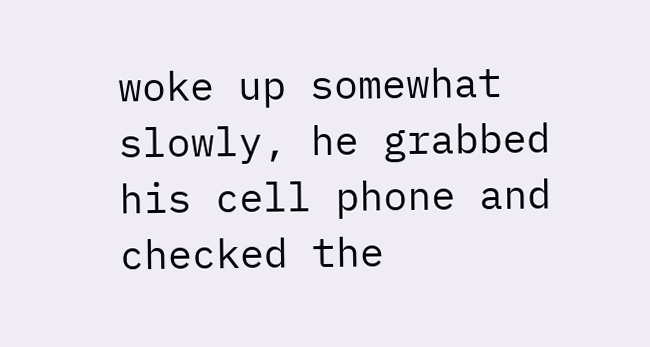woke up somewhat slowly, he grabbed his cell phone and checked the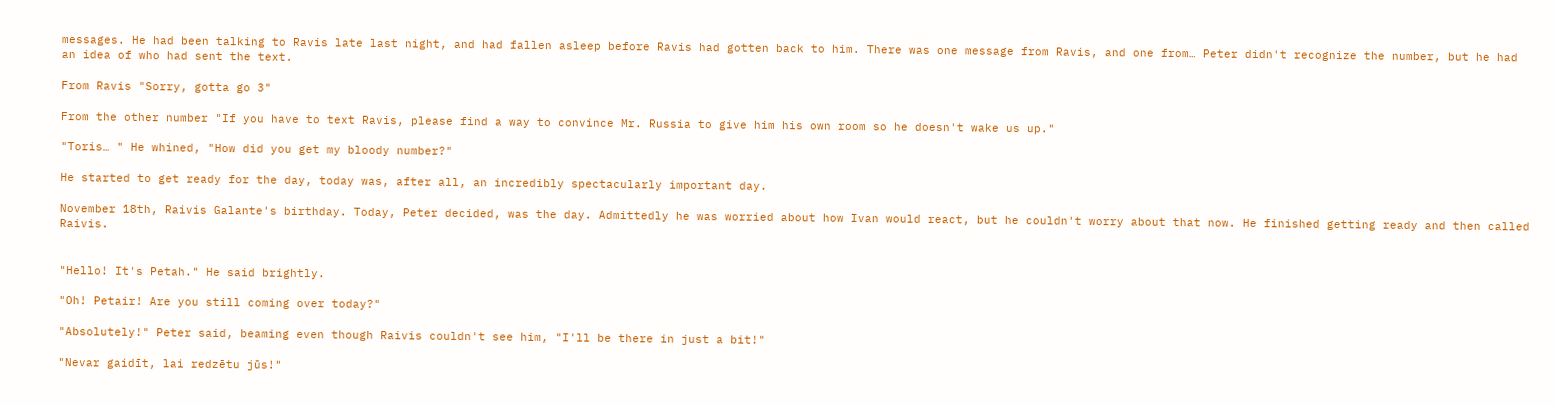messages. He had been talking to Ravis late last night, and had fallen asleep before Ravis had gotten back to him. There was one message from Ravis, and one from… Peter didn't recognize the number, but he had an idea of who had sent the text.

From Ravis "Sorry, gotta go 3"

From the other number "If you have to text Ravis, please find a way to convince Mr. Russia to give him his own room so he doesn't wake us up."

"Toris… " He whined, "How did you get my bloody number?"

He started to get ready for the day, today was, after all, an incredibly spectacularly important day.

November 18th, Raivis Galante's birthday. Today, Peter decided, was the day. Admittedly he was worried about how Ivan would react, but he couldn't worry about that now. He finished getting ready and then called Raivis.


"Hello! It's Petah." He said brightly.

"Oh! Petair! Are you still coming over today?"

"Absolutely!" Peter said, beaming even though Raivis couldn't see him, "I'll be there in just a bit!"

"Nevar gaidīt, lai redzētu jūs!"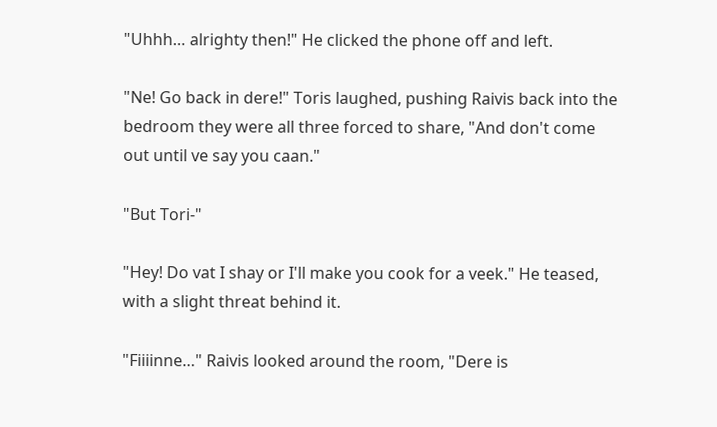"Uhhh… alrighty then!" He clicked the phone off and left.

"Ne! Go back in dere!" Toris laughed, pushing Raivis back into the bedroom they were all three forced to share, "And don't come out until ve say you caan."

"But Tori-"

"Hey! Do vat I shay or I'll make you cook for a veek." He teased, with a slight threat behind it.

"Fiiiinne…" Raivis looked around the room, "Dere is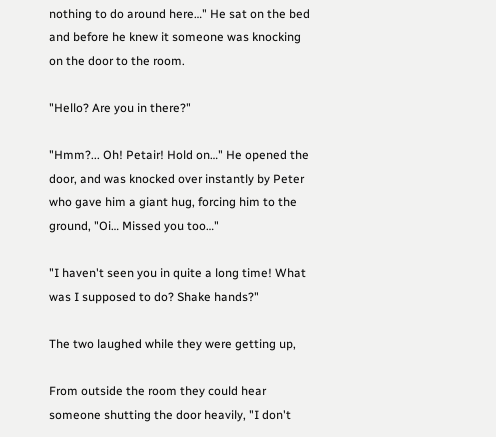nothing to do around here…" He sat on the bed and before he knew it someone was knocking on the door to the room.

"Hello? Are you in there?"

"Hmm?... Oh! Petair! Hold on…" He opened the door, and was knocked over instantly by Peter who gave him a giant hug, forcing him to the ground, "Oi… Missed you too…"

"I haven't seen you in quite a long time! What was I supposed to do? Shake hands?"

The two laughed while they were getting up,

From outside the room they could hear someone shutting the door heavily, "I don't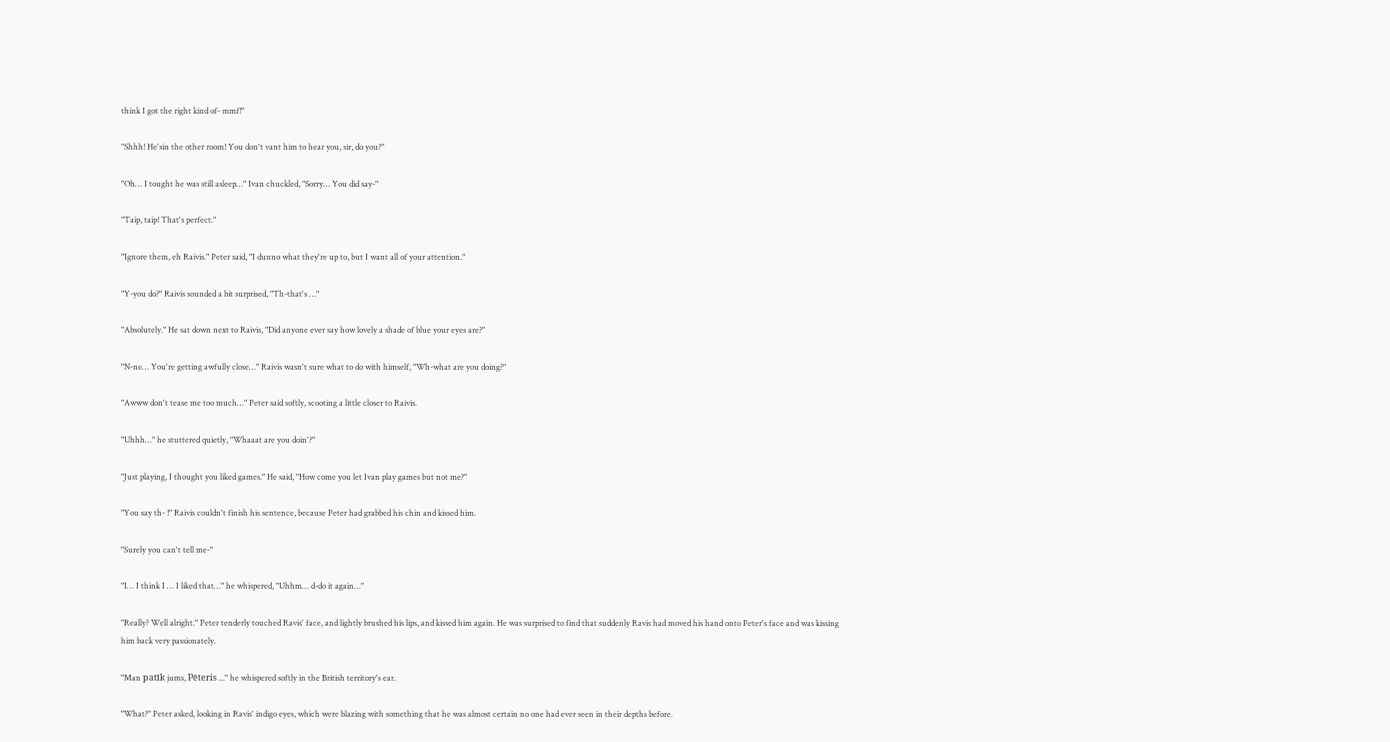think I got the right kind of- mmf!"

"Shhh! He'sin the other room! You don't vant him to hear you, sir, do you?"

"Oh… I tought he was still asleep…" Ivan chuckled, "Sorry… You did say-"

"Taip, taip! That's perfect."

"Ignore them, eh Raivis." Peter said, "I dunno what they're up to, but I want all of your attention."

"Y-you do?" Raivis sounded a bit surprised, "Th-that's …"

"Absolutely." He sat down next to Raivis, "Did anyone ever say how lovely a shade of blue your eyes are?"

"N-ne… You're getting awfully close…" Raivis wasn't sure what to do with himself, "Wh-what are you doing?"

"Awww don't tease me too much…" Peter said softly, scooting a little closer to Raivis.

"Uhhh…" he stuttered quietly, "Whaaat are you doin'?"

"Just playing, I thought you liked games." He said, "How come you let Ivan play games but not me?"

"You say th- !" Raivis couldn't finish his sentence, because Peter had grabbed his chin and kissed him.

"Surely you can't tell me-"

"I… I think I … I liked that…" he whispered, "Uhhm… d-do it again…"

"Really? Well alright." Peter tenderly touched Ravis' face, and lightly brushed his lips, and kissed him again. He was surprised to find that suddenly Ravis had moved his hand onto Peter's face and was kissing him back very passionately.

"Man patīk jums, Pēteris ..." he whispered softly in the British territory's ear.

"What?" Peter asked, looking in Ravis' indigo eyes, which were blazing with something that he was almost certain no one had ever seen in their depths before.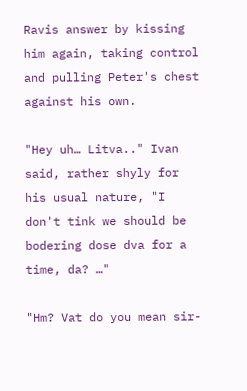Ravis answer by kissing him again, taking control and pulling Peter's chest against his own.

"Hey uh… Litva.." Ivan said, rather shyly for his usual nature, "I don't tink we should be bodering dose dva for a time, da? …"

"Hm? Vat do you mean sir-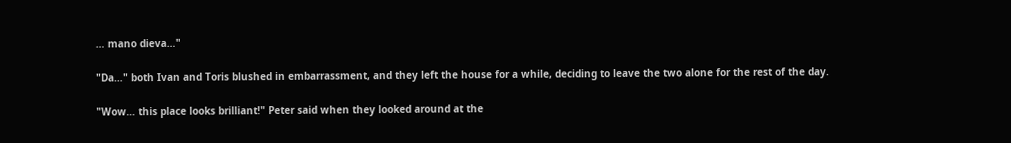… mano dieva…"

"Da…" both Ivan and Toris blushed in embarrassment, and they left the house for a while, deciding to leave the two alone for the rest of the day.

"Wow… this place looks brilliant!" Peter said when they looked around at the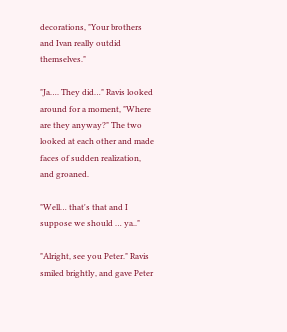decorations, "Your brothers and Ivan really outdid themselves."

"Ja…. They did…" Ravis looked around for a moment, "Where are they anyway?" The two looked at each other and made faces of sudden realization, and groaned.

"Well… that's that and I suppose we should … ya.."

"Alright, see you Peter." Ravis smiled brightly, and gave Peter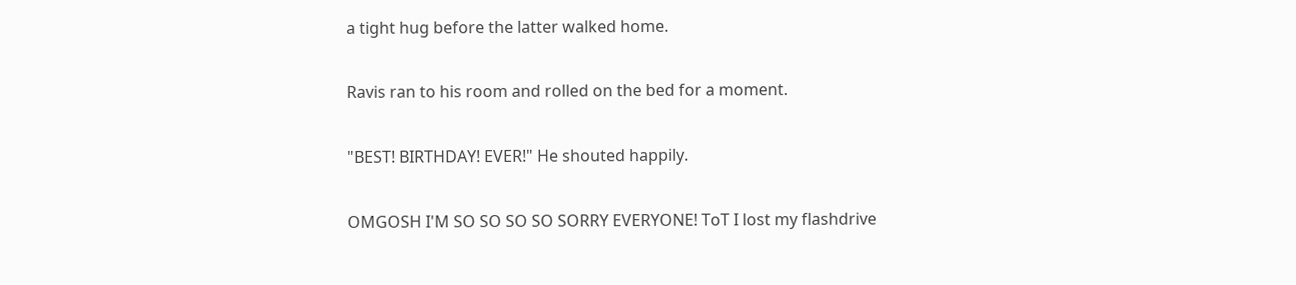a tight hug before the latter walked home.

Ravis ran to his room and rolled on the bed for a moment.

"BEST! BIRTHDAY! EVER!" He shouted happily.

OMGOSH I'M SO SO SO SO SORRY EVERYONE! ToT I lost my flashdrive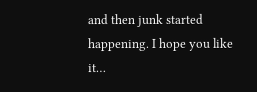and then junk started happening. I hope you like it…